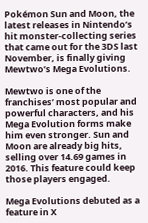Pokémon Sun and Moon, the latest releases in Nintendo’s hit monster-collecting series that came out for the 3DS last November, is finally giving Mewtwo’s Mega Evolutions.

Mewtwo is one of the franchises’ most popular and powerful characters, and his Mega Evolution forms make him even stronger. Sun and Moon are already big hits, selling over 14.69 games in 2016. This feature could keep those players engaged.

Mega Evolutions debuted as a feature in X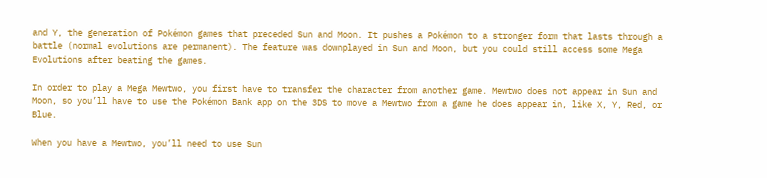and Y, the generation of Pokémon games that preceded Sun and Moon. It pushes a Pokémon to a stronger form that lasts through a battle (normal evolutions are permanent). The feature was downplayed in Sun and Moon, but you could still access some Mega Evolutions after beating the games.

In order to play a Mega Mewtwo, you first have to transfer the character from another game. Mewtwo does not appear in Sun and Moon, so you’ll have to use the Pokémon Bank app on the 3DS to move a Mewtwo from a game he does appear in, like X, Y, Red, or Blue.

When you have a Mewtwo, you’ll need to use Sun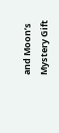and Moon’s Mystery Gift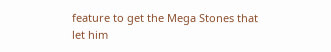feature to get the Mega Stones that let him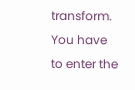transform. You have to enter the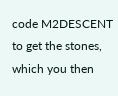code M2DESCENT to get the stones, which you then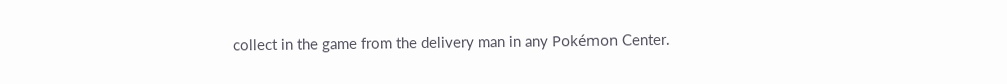collect in the game from the delivery man in any Pokémon Center.